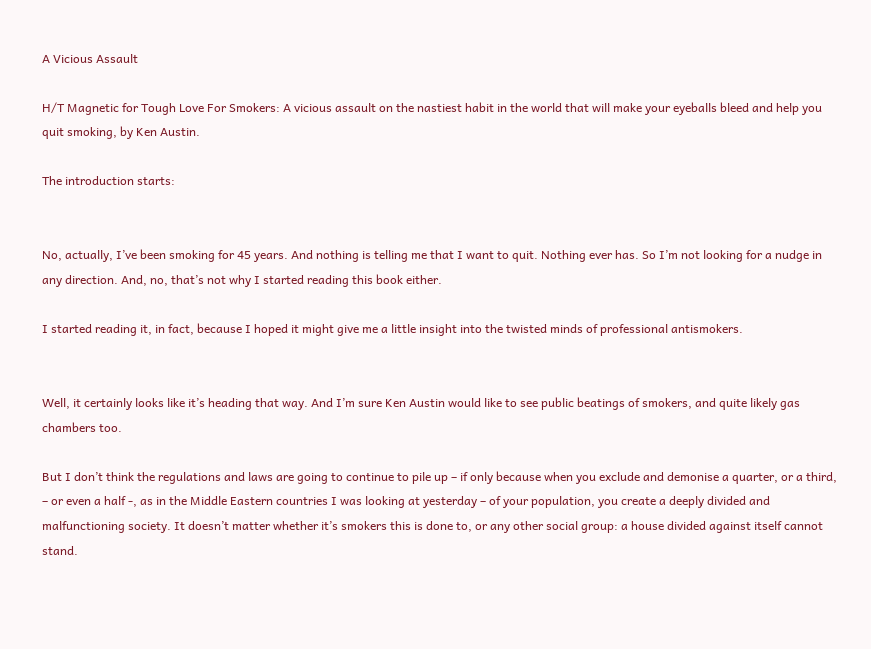A Vicious Assault

H/T Magnetic for Tough Love For Smokers: A vicious assault on the nastiest habit in the world that will make your eyeballs bleed and help you quit smoking, by Ken Austin.

The introduction starts:


No, actually, I’ve been smoking for 45 years. And nothing is telling me that I want to quit. Nothing ever has. So I’m not looking for a nudge in any direction. And, no, that’s not why I started reading this book either.

I started reading it, in fact, because I hoped it might give me a little insight into the twisted minds of professional antismokers.


Well, it certainly looks like it’s heading that way. And I’m sure Ken Austin would like to see public beatings of smokers, and quite likely gas chambers too.

But I don’t think the regulations and laws are going to continue to pile up – if only because when you exclude and demonise a quarter, or a third, – or even a half -, as in the Middle Eastern countries I was looking at yesterday – of your population, you create a deeply divided and malfunctioning society. It doesn’t matter whether it’s smokers this is done to, or any other social group: a house divided against itself cannot stand.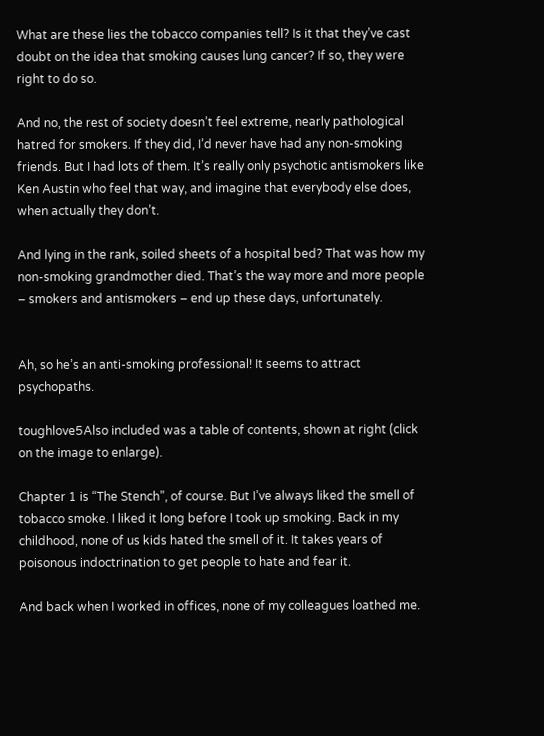What are these lies the tobacco companies tell? Is it that they’ve cast doubt on the idea that smoking causes lung cancer? If so, they were right to do so.

And no, the rest of society doesn’t feel extreme, nearly pathological hatred for smokers. If they did, I’d never have had any non-smoking friends. But I had lots of them. It’s really only psychotic antismokers like Ken Austin who feel that way, and imagine that everybody else does, when actually they don’t.

And lying in the rank, soiled sheets of a hospital bed? That was how my non-smoking grandmother died. That’s the way more and more people – smokers and antismokers – end up these days, unfortunately.


Ah, so he’s an anti-smoking professional! It seems to attract psychopaths.

toughlove5Also included was a table of contents, shown at right (click on the image to enlarge).

Chapter 1 is “The Stench”, of course. But I’ve always liked the smell of tobacco smoke. I liked it long before I took up smoking. Back in my childhood, none of us kids hated the smell of it. It takes years of poisonous indoctrination to get people to hate and fear it.

And back when I worked in offices, none of my colleagues loathed me.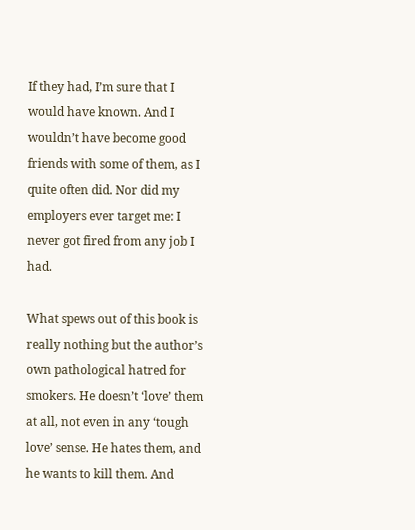If they had, I’m sure that I would have known. And I wouldn’t have become good friends with some of them, as I quite often did. Nor did my employers ever target me: I never got fired from any job I had.

What spews out of this book is really nothing but the author’s own pathological hatred for smokers. He doesn’t ‘love’ them at all, not even in any ‘tough love’ sense. He hates them, and he wants to kill them. And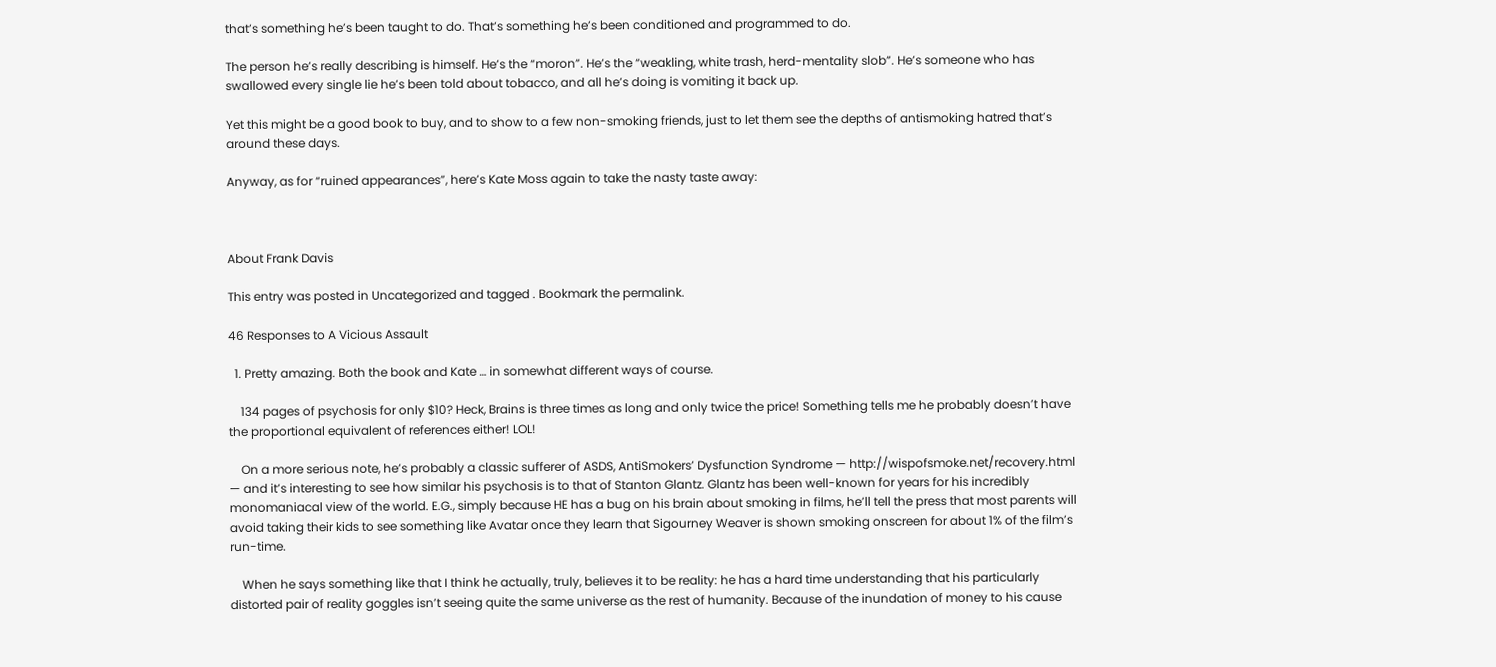that’s something he’s been taught to do. That’s something he’s been conditioned and programmed to do.

The person he’s really describing is himself. He’s the “moron”. He’s the “weakling, white trash, herd-mentality slob”. He’s someone who has swallowed every single lie he’s been told about tobacco, and all he’s doing is vomiting it back up.

Yet this might be a good book to buy, and to show to a few non-smoking friends, just to let them see the depths of antismoking hatred that’s around these days.

Anyway, as for “ruined appearances”, here’s Kate Moss again to take the nasty taste away:



About Frank Davis

This entry was posted in Uncategorized and tagged . Bookmark the permalink.

46 Responses to A Vicious Assault

  1. Pretty amazing. Both the book and Kate … in somewhat different ways of course.

    134 pages of psychosis for only $10? Heck, Brains is three times as long and only twice the price! Something tells me he probably doesn’t have the proportional equivalent of references either! LOL!

    On a more serious note, he’s probably a classic sufferer of ASDS, AntiSmokers’ Dysfunction Syndrome — http://wispofsmoke.net/recovery.html — and it’s interesting to see how similar his psychosis is to that of Stanton Glantz. Glantz has been well-known for years for his incredibly monomaniacal view of the world. E.G., simply because HE has a bug on his brain about smoking in films, he’ll tell the press that most parents will avoid taking their kids to see something like Avatar once they learn that Sigourney Weaver is shown smoking onscreen for about 1% of the film’s run-time.

    When he says something like that I think he actually, truly, believes it to be reality: he has a hard time understanding that his particularly distorted pair of reality goggles isn’t seeing quite the same universe as the rest of humanity. Because of the inundation of money to his cause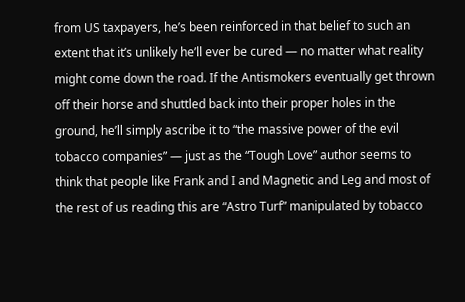from US taxpayers, he’s been reinforced in that belief to such an extent that it’s unlikely he’ll ever be cured — no matter what reality might come down the road. If the Antismokers eventually get thrown off their horse and shuttled back into their proper holes in the ground, he’ll simply ascribe it to “the massive power of the evil tobacco companies” — just as the “Tough Love” author seems to think that people like Frank and I and Magnetic and Leg and most of the rest of us reading this are “Astro Turf” manipulated by tobacco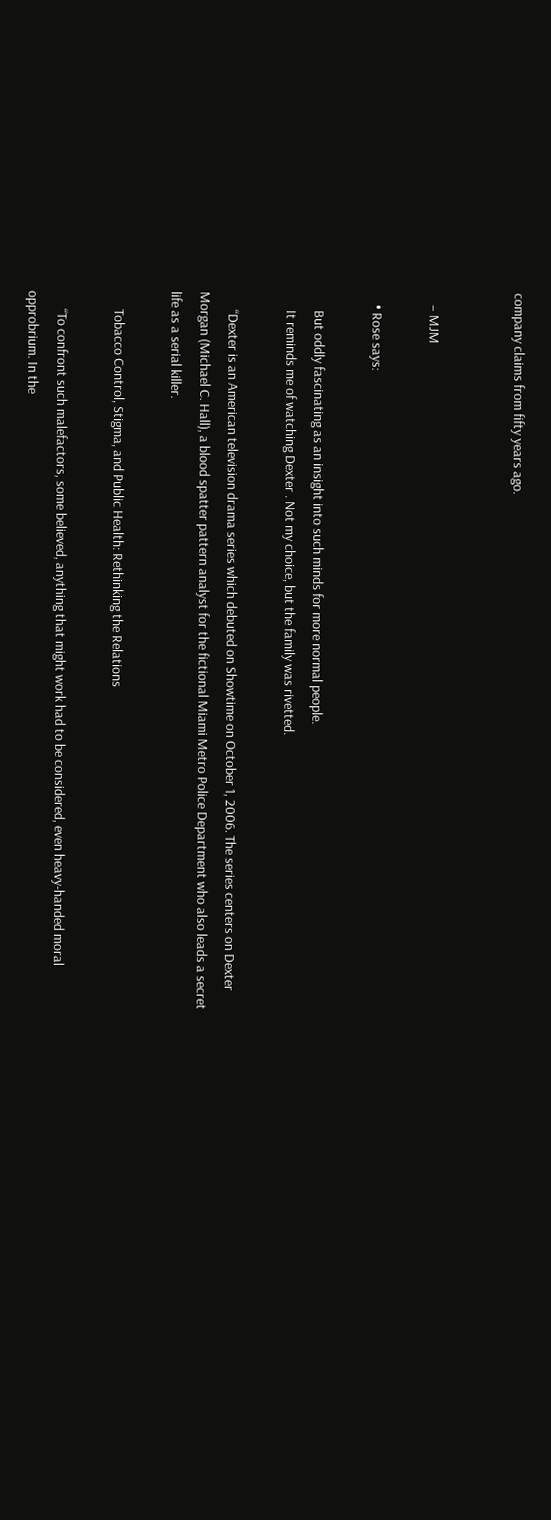company claims from fifty years ago.


    – MJM

    • Rose says:

      But oddly fascinating as an insight into such minds for more normal people.
      It reminds me of watching Dexter . Not my choice, but the family was rivetted.

      “Dexter is an American television drama series which debuted on Showtime on October 1, 2006. The series centers on Dexter Morgan (Michael C. Hall), a blood spatter pattern analyst for the fictional Miami Metro Police Department who also leads a secret life as a serial killer.

      Tobacco Control, Stigma, and Public Health: Rethinking the Relations

      “To confront such malefactors, some believed, anything that might work had to be considered, even heavy-handed moral opprobrium. In the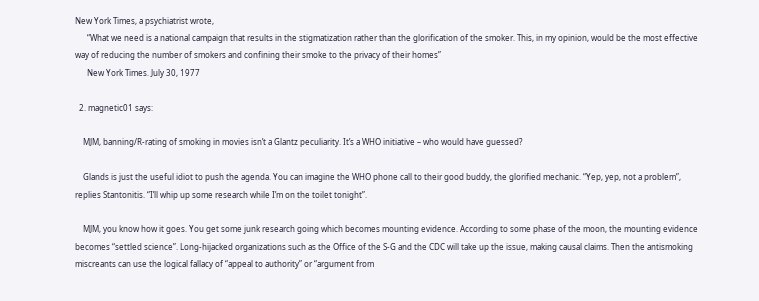New York Times, a psychiatrist wrote,
      “What we need is a national campaign that results in the stigmatization rather than the glorification of the smoker. This, in my opinion, would be the most effective way of reducing the number of smokers and confining their smoke to the privacy of their homes”
      New York Times. July 30, 1977

  2. magnetic01 says:

    MJM, banning/R-rating of smoking in movies isn’t a Glantz peculiarity. It’s a WHO initiative – who would have guessed?

    Glands is just the useful idiot to push the agenda. You can imagine the WHO phone call to their good buddy, the glorified mechanic. “Yep, yep, not a problem”, replies Stantonitis. “I’ll whip up some research while I’m on the toilet tonight”.

    MJM, you know how it goes. You get some junk research going which becomes mounting evidence. According to some phase of the moon, the mounting evidence becomes “settled science”. Long-hijacked organizations such as the Office of the S-G and the CDC will take up the issue, making causal claims. Then the antismoking miscreants can use the logical fallacy of “appeal to authority” or “argument from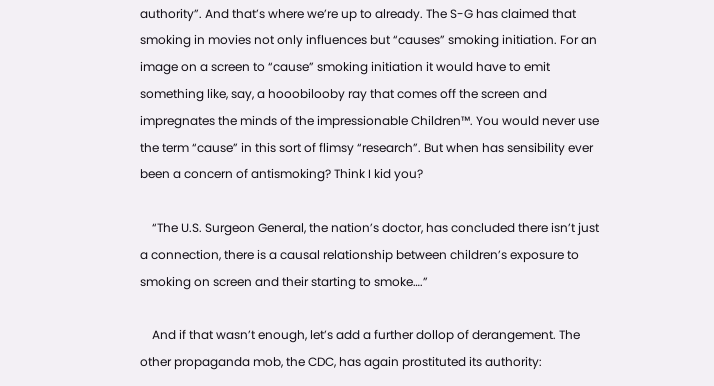authority”. And that’s where we’re up to already. The S-G has claimed that smoking in movies not only influences but “causes” smoking initiation. For an image on a screen to “cause” smoking initiation it would have to emit something like, say, a hooobilooby ray that comes off the screen and impregnates the minds of the impressionable Children™. You would never use the term “cause” in this sort of flimsy “research”. But when has sensibility ever been a concern of antismoking? Think I kid you?

    “The U.S. Surgeon General, the nation’s doctor, has concluded there isn’t just a connection, there is a causal relationship between children’s exposure to smoking on screen and their starting to smoke….”

    And if that wasn’t enough, let’s add a further dollop of derangement. The other propaganda mob, the CDC, has again prostituted its authority: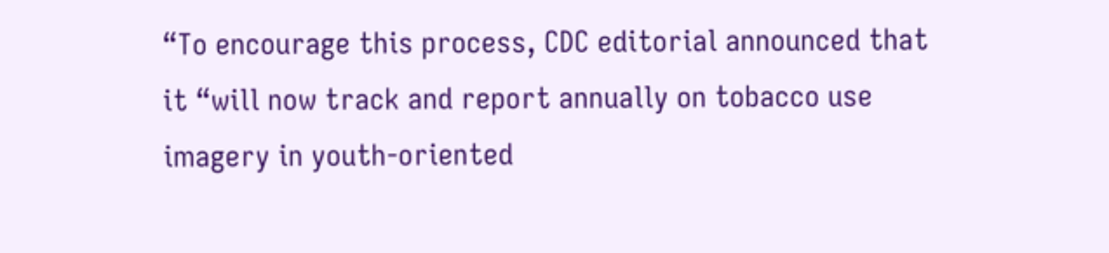“To encourage this process, CDC editorial announced that it “will now track and report annually on tobacco use imagery in youth-oriented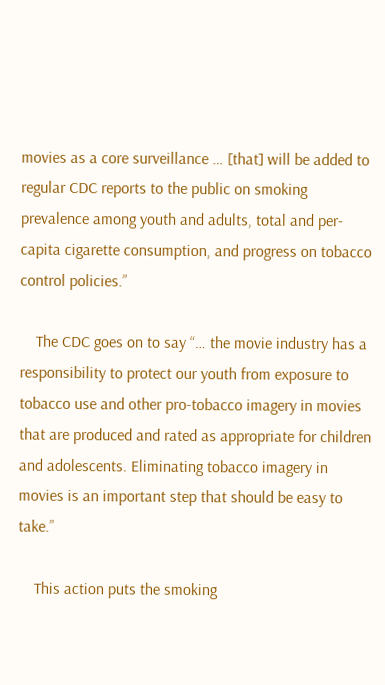movies as a core surveillance … [that] will be added to regular CDC reports to the public on smoking prevalence among youth and adults, total and per-capita cigarette consumption, and progress on tobacco control policies.”

    The CDC goes on to say “… the movie industry has a responsibility to protect our youth from exposure to tobacco use and other pro-tobacco imagery in movies that are produced and rated as appropriate for children and adolescents. Eliminating tobacco imagery in movies is an important step that should be easy to take.”

    This action puts the smoking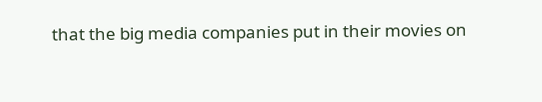that the big media companies put in their movies on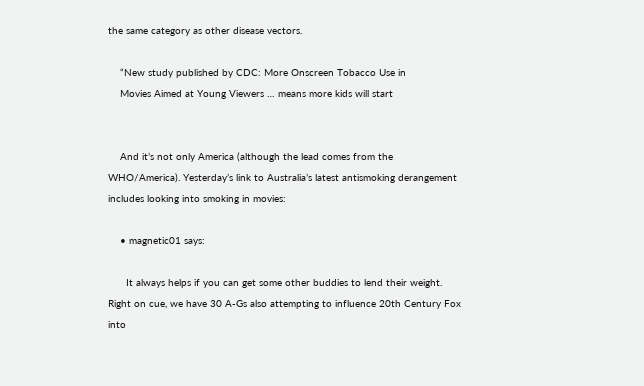the same category as other disease vectors.

    “New study published by CDC: More Onscreen Tobacco Use in
    Movies Aimed at Young Viewers … means more kids will start


    And it’s not only America (although the lead comes from the WHO/America). Yesterday’s link to Australia’s latest antismoking derangement includes looking into smoking in movies:

    • magnetic01 says:

      It always helps if you can get some other buddies to lend their weight. Right on cue, we have 30 A-Gs also attempting to influence 20th Century Fox into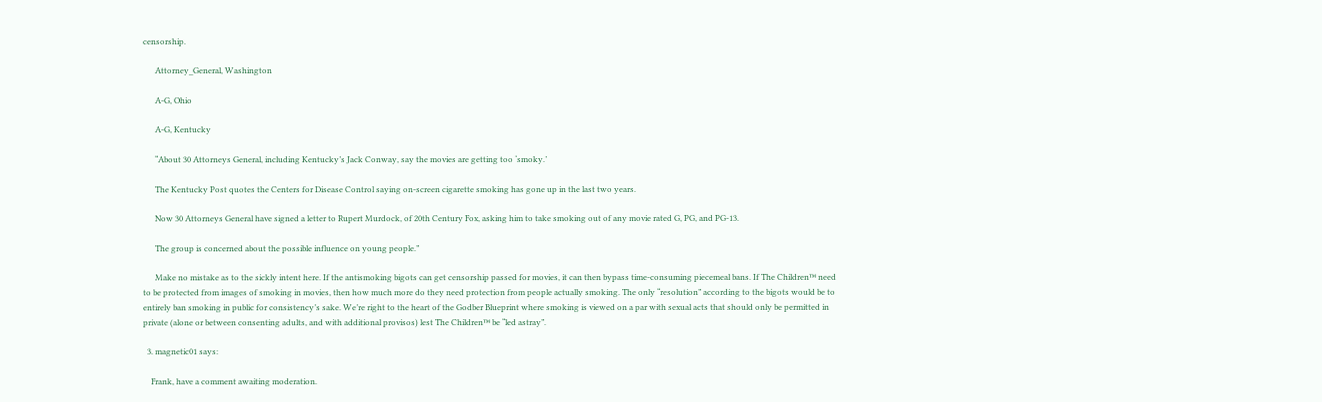censorship.

      Attorney_General, Washington

      A-G, Ohio

      A-G, Kentucky

      “About 30 Attorneys General, including Kentucky’s Jack Conway, say the movies are getting too ‘smoky.’

      The Kentucky Post quotes the Centers for Disease Control saying on-screen cigarette smoking has gone up in the last two years.

      Now 30 Attorneys General have signed a letter to Rupert Murdock, of 20th Century Fox, asking him to take smoking out of any movie rated G, PG, and PG-13.

      The group is concerned about the possible influence on young people.”

      Make no mistake as to the sickly intent here. If the antismoking bigots can get censorship passed for movies, it can then bypass time-consuming piecemeal bans. If The Children™ need to be protected from images of smoking in movies, then how much more do they need protection from people actually smoking. The only “resolution” according to the bigots would be to entirely ban smoking in public for consistency’s sake. We’re right to the heart of the Godber Blueprint where smoking is viewed on a par with sexual acts that should only be permitted in private (alone or between consenting adults, and with additional provisos) lest The Children™ be “led astray”.

  3. magnetic01 says:

    Frank, have a comment awaiting moderation.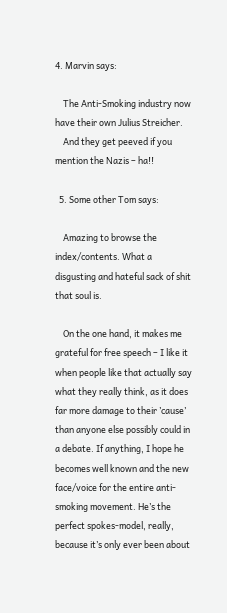4. Marvin says:

    The Anti-Smoking industry now have their own Julius Streicher.
    And they get peeved if you mention the Nazis – ha!!

  5. Some other Tom says:

    Amazing to browse the index/contents. What a disgusting and hateful sack of shit that soul is.

    On the one hand, it makes me grateful for free speech – I like it when people like that actually say what they really think, as it does far more damage to their ’cause’ than anyone else possibly could in a debate. If anything, I hope he becomes well known and the new face/voice for the entire anti-smoking movement. He’s the perfect spokes-model, really, because it’s only ever been about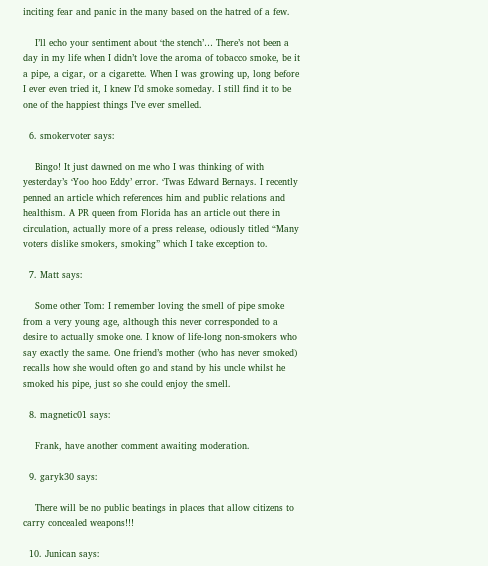inciting fear and panic in the many based on the hatred of a few.

    I’ll echo your sentiment about ‘the stench’… There’s not been a day in my life when I didn’t love the aroma of tobacco smoke, be it a pipe, a cigar, or a cigarette. When I was growing up, long before I ever even tried it, I knew I’d smoke someday. I still find it to be one of the happiest things I’ve ever smelled.

  6. smokervoter says:

    Bingo! It just dawned on me who I was thinking of with yesterday’s ‘Yoo hoo Eddy’ error. ‘Twas Edward Bernays. I recently penned an article which references him and public relations and healthism. A PR queen from Florida has an article out there in circulation, actually more of a press release, odiously titled “Many voters dislike smokers, smoking” which I take exception to.

  7. Matt says:

    Some other Tom: I remember loving the smell of pipe smoke from a very young age, although this never corresponded to a desire to actually smoke one. I know of life-long non-smokers who say exactly the same. One friend’s mother (who has never smoked) recalls how she would often go and stand by his uncle whilst he smoked his pipe, just so she could enjoy the smell.

  8. magnetic01 says:

    Frank, have another comment awaiting moderation.

  9. garyk30 says:

    There will be no public beatings in places that allow citizens to carry concealed weapons!!!

  10. Junican says: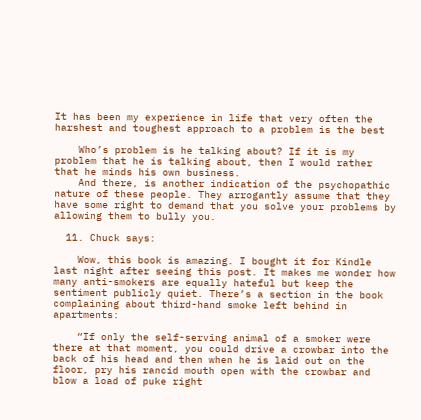It has been my experience in life that very often the harshest and toughest approach to a problem is the best

    Who’s problem is he talking about? If it is my problem that he is talking about, then I would rather that he minds his own business.
    And there, is another indication of the psychopathic nature of these people. They arrogantly assume that they have some right to demand that you solve your problems by allowing them to bully you.

  11. Chuck says:

    Wow, this book is amazing. I bought it for Kindle last night after seeing this post. It makes me wonder how many anti-smokers are equally hateful but keep the sentiment publicly quiet. There’s a section in the book complaining about third-hand smoke left behind in apartments:

    “If only the self-serving animal of a smoker were there at that moment, you could drive a crowbar into the back of his head and then when he is laid out on the floor, pry his rancid mouth open with the crowbar and blow a load of puke right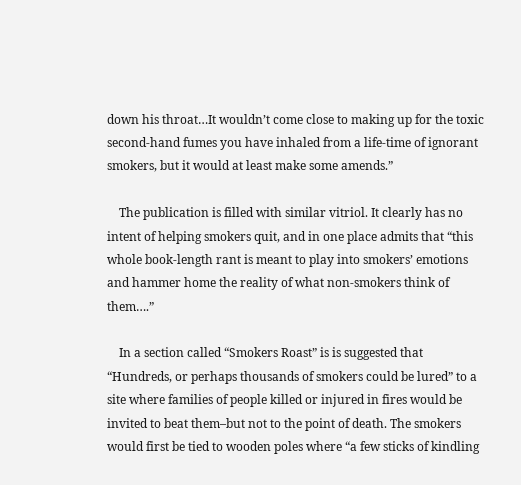down his throat…It wouldn’t come close to making up for the toxic second-hand fumes you have inhaled from a life-time of ignorant smokers, but it would at least make some amends.”

    The publication is filled with similar vitriol. It clearly has no intent of helping smokers quit, and in one place admits that “this whole book-length rant is meant to play into smokers’ emotions and hammer home the reality of what non-smokers think of them….”

    In a section called “Smokers Roast” is is suggested that “Hundreds, or perhaps thousands of smokers could be lured” to a site where families of people killed or injured in fires would be invited to beat them–but not to the point of death. The smokers would first be tied to wooden poles where “a few sticks of kindling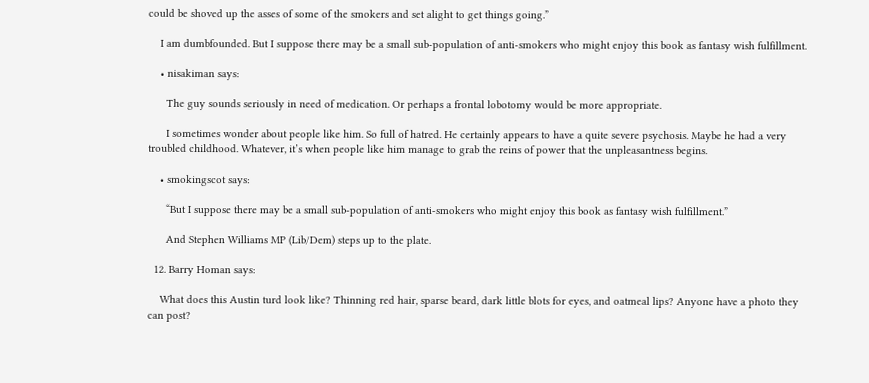could be shoved up the asses of some of the smokers and set alight to get things going.”

    I am dumbfounded. But I suppose there may be a small sub-population of anti-smokers who might enjoy this book as fantasy wish fulfillment.

    • nisakiman says:

      The guy sounds seriously in need of medication. Or perhaps a frontal lobotomy would be more appropriate.

      I sometimes wonder about people like him. So full of hatred. He certainly appears to have a quite severe psychosis. Maybe he had a very troubled childhood. Whatever, it’s when people like him manage to grab the reins of power that the unpleasantness begins.

    • smokingscot says:

      “But I suppose there may be a small sub-population of anti-smokers who might enjoy this book as fantasy wish fulfillment.”

      And Stephen Williams MP (Lib/Dem) steps up to the plate.

  12. Barry Homan says:

    What does this Austin turd look like? Thinning red hair, sparse beard, dark little blots for eyes, and oatmeal lips? Anyone have a photo they can post?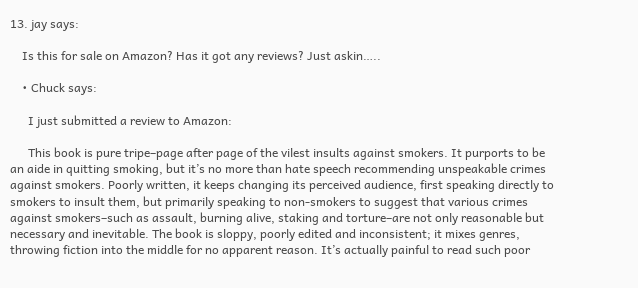13. jay says:

    Is this for sale on Amazon? Has it got any reviews? Just askin…..

    • Chuck says:

      I just submitted a review to Amazon:

      This book is pure tripe–page after page of the vilest insults against smokers. It purports to be an aide in quitting smoking, but it’s no more than hate speech recommending unspeakable crimes against smokers. Poorly written, it keeps changing its perceived audience, first speaking directly to smokers to insult them, but primarily speaking to non-smokers to suggest that various crimes against smokers–such as assault, burning alive, staking and torture–are not only reasonable but necessary and inevitable. The book is sloppy, poorly edited and inconsistent; it mixes genres, throwing fiction into the middle for no apparent reason. It’s actually painful to read such poor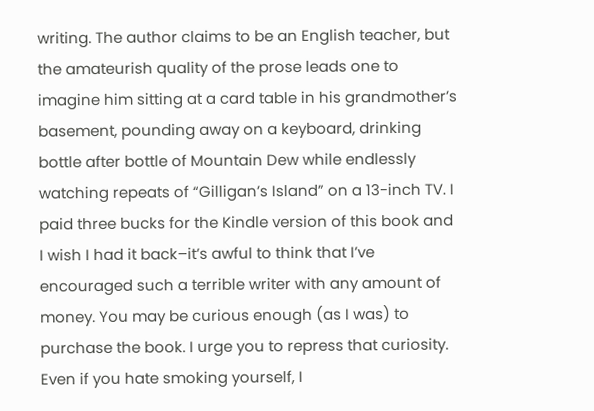writing. The author claims to be an English teacher, but the amateurish quality of the prose leads one to imagine him sitting at a card table in his grandmother’s basement, pounding away on a keyboard, drinking bottle after bottle of Mountain Dew while endlessly watching repeats of “Gilligan’s Island” on a 13-inch TV. I paid three bucks for the Kindle version of this book and I wish I had it back–it’s awful to think that I’ve encouraged such a terrible writer with any amount of money. You may be curious enough (as I was) to purchase the book. I urge you to repress that curiosity. Even if you hate smoking yourself, I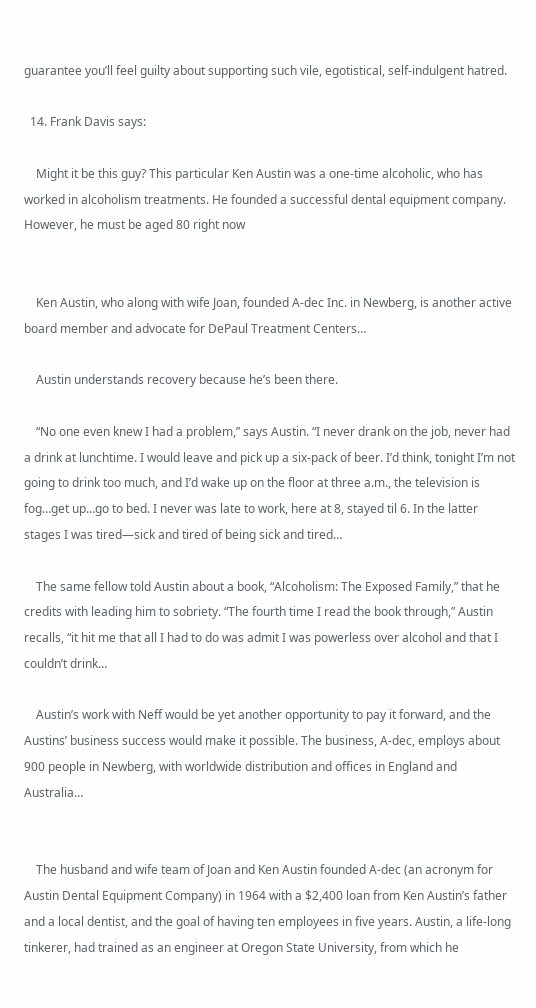guarantee you’ll feel guilty about supporting such vile, egotistical, self-indulgent hatred.

  14. Frank Davis says:

    Might it be this guy? This particular Ken Austin was a one-time alcoholic, who has worked in alcoholism treatments. He founded a successful dental equipment company. However, he must be aged 80 right now


    Ken Austin, who along with wife Joan, founded A-dec Inc. in Newberg, is another active board member and advocate for DePaul Treatment Centers…

    Austin understands recovery because he’s been there.

    “No one even knew I had a problem,” says Austin. “I never drank on the job, never had a drink at lunchtime. I would leave and pick up a six-pack of beer. I’d think, tonight I’m not going to drink too much, and I’d wake up on the floor at three a.m., the television is fog…get up…go to bed. I never was late to work, here at 8, stayed til 6. In the latter stages I was tired—sick and tired of being sick and tired…

    The same fellow told Austin about a book, “Alcoholism: The Exposed Family,” that he credits with leading him to sobriety. “The fourth time I read the book through,” Austin recalls, “it hit me that all I had to do was admit I was powerless over alcohol and that I couldn’t drink…

    Austin’s work with Neff would be yet another opportunity to pay it forward, and the Austins’ business success would make it possible. The business, A-dec, employs about 900 people in Newberg, with worldwide distribution and offices in England and Australia…


    The husband and wife team of Joan and Ken Austin founded A-dec (an acronym for Austin Dental Equipment Company) in 1964 with a $2,400 loan from Ken Austin’s father and a local dentist, and the goal of having ten employees in five years. Austin, a life-long tinkerer, had trained as an engineer at Oregon State University, from which he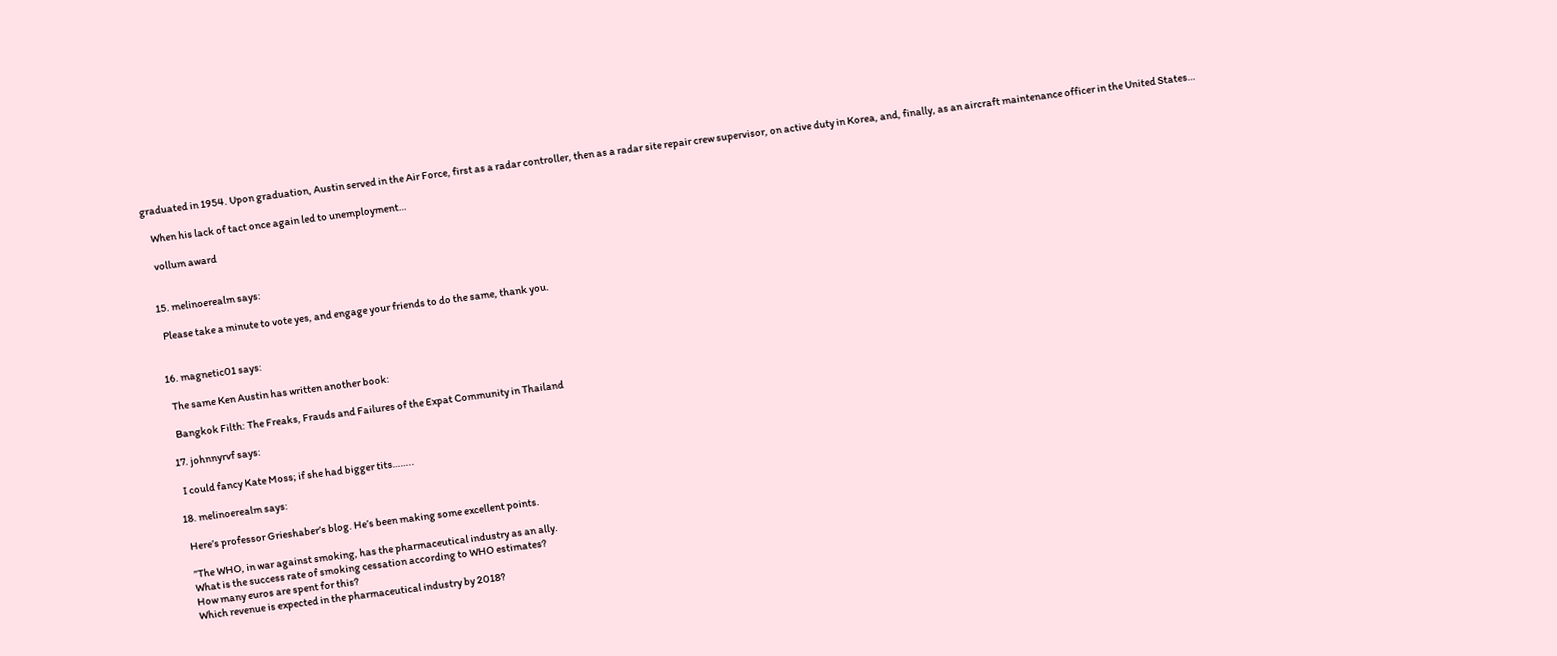graduated in 1954. Upon graduation, Austin served in the Air Force, first as a radar controller, then as a radar site repair crew supervisor, on active duty in Korea, and, finally, as an aircraft maintenance officer in the United States…

    When his lack of tact once again led to unemployment…

    vollum award


  15. melinoerealm says:

    Please take a minute to vote yes, and engage your friends to do the same, thank you.


  16. magnetic01 says:

    The same Ken Austin has written another book:

    Bangkok Filth: The Freaks, Frauds and Failures of the Expat Community in Thailand

  17. johnnyrvf says:

    I could fancy Kate Moss; if she had bigger tits……..

  18. melinoerealm says:

    Here’s professor Grieshaber’s blog. He’s been making some excellent points.

    ”The WHO, in war against smoking, has the pharmaceutical industry as an ally.
    What is the success rate of smoking cessation according to WHO estimates?
    How many euros are spent for this?
    Which revenue is expected in the pharmaceutical industry by 2018?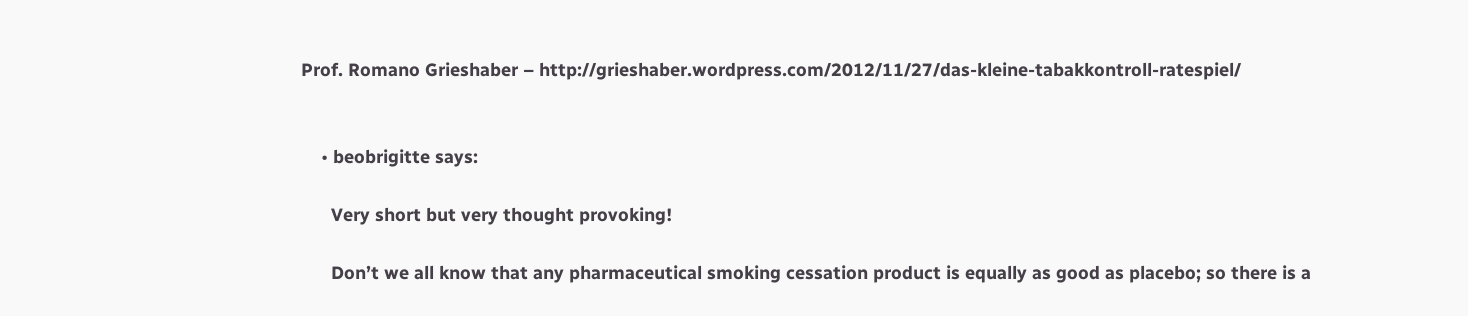Prof. Romano Grieshaber – http://grieshaber.wordpress.com/2012/11/27/das-kleine-tabakkontroll-ratespiel/


    • beobrigitte says:

      Very short but very thought provoking!

      Don’t we all know that any pharmaceutical smoking cessation product is equally as good as placebo; so there is a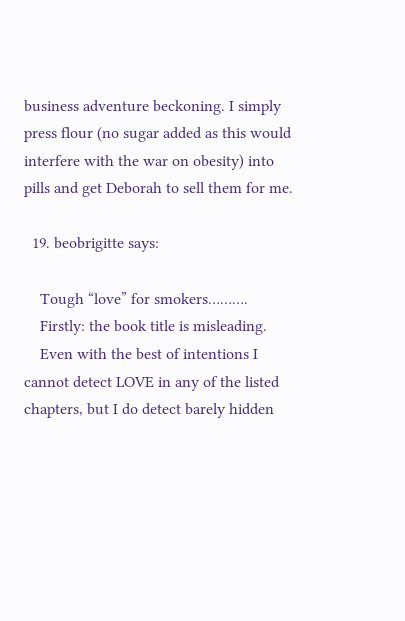business adventure beckoning. I simply press flour (no sugar added as this would interfere with the war on obesity) into pills and get Deborah to sell them for me.

  19. beobrigitte says:

    Tough “love” for smokers……….
    Firstly: the book title is misleading.
    Even with the best of intentions I cannot detect LOVE in any of the listed chapters, but I do detect barely hidden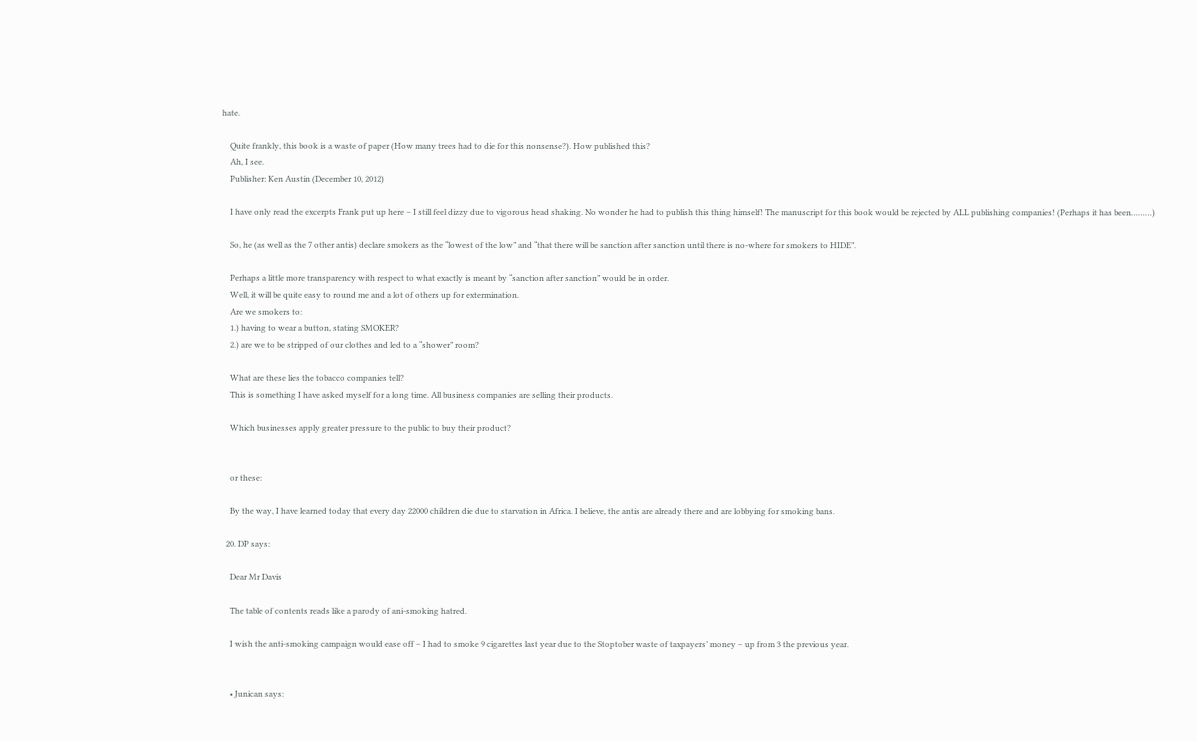hate.

    Quite frankly, this book is a waste of paper (How many trees had to die for this nonsense?). How published this?
    Ah, I see.
    Publisher: Ken Austin (December 10, 2012)

    I have only read the excerpts Frank put up here – I still feel dizzy due to vigorous head shaking. No wonder he had to publish this thing himself! The manuscript for this book would be rejected by ALL publishing companies! (Perhaps it has been………)

    So, he (as well as the 7 other antis) declare smokers as the “lowest of the low” and “that there will be sanction after sanction until there is no-where for smokers to HIDE”.

    Perhaps a little more transparency with respect to what exactly is meant by “sanction after sanction” would be in order.
    Well, it will be quite easy to round me and a lot of others up for extermination.
    Are we smokers to:
    1.) having to wear a button, stating SMOKER?
    2.) are we to be stripped of our clothes and led to a “shower” room?

    What are these lies the tobacco companies tell?
    This is something I have asked myself for a long time. All business companies are selling their products.

    Which businesses apply greater pressure to the public to buy their product?


    or these:

    By the way, I have learned today that every day 22000 children die due to starvation in Africa. I believe, the antis are already there and are lobbying for smoking bans.

  20. DP says:

    Dear Mr Davis

    The table of contents reads like a parody of ani-smoking hatred.

    I wish the anti-smoking campaign would ease off – I had to smoke 9 cigarettes last year due to the Stoptober waste of taxpayers’ money – up from 3 the previous year.


    • Junican says: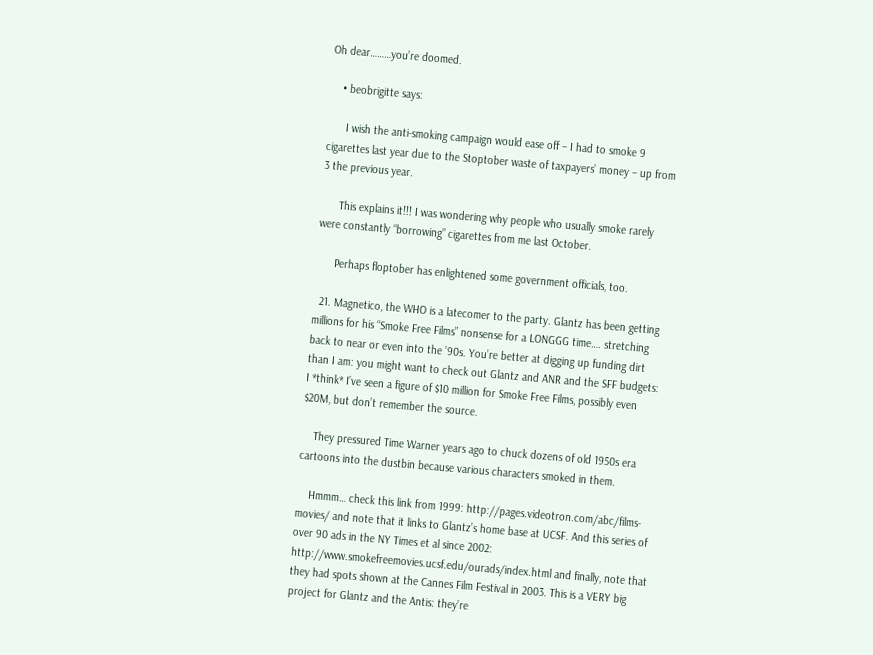Oh dear………you’re doomed.

    • beobrigitte says:

      I wish the anti-smoking campaign would ease off – I had to smoke 9 cigarettes last year due to the Stoptober waste of taxpayers’ money – up from 3 the previous year.

      This explains it!!! I was wondering why people who usually smoke rarely were constantly “borrowing” cigarettes from me last October.

      Perhaps floptober has enlightened some government officials, too.

  21. Magnetico, the WHO is a latecomer to the party. Glantz has been getting millions for his “Smoke Free Films” nonsense for a LONGGG time…. stretching back to near or even into the ’90s. You’re better at digging up funding dirt than I am: you might want to check out Glantz and ANR and the SFF budgets: I *think* I’ve seen a figure of $10 million for Smoke Free Films, possibly even $20M, but don’t remember the source.

    They pressured Time Warner years ago to chuck dozens of old 1950s era cartoons into the dustbin because various characters smoked in them.

    Hmmm… check this link from 1999: http://pages.videotron.com/abc/films-movies/ and note that it links to Glantz’s home base at UCSF. And this series of over 90 ads in the NY Times et al since 2002: http://www.smokefreemovies.ucsf.edu/ourads/index.html and finally, note that they had spots shown at the Cannes Film Festival in 2003. This is a VERY big project for Glantz and the Antis: they’re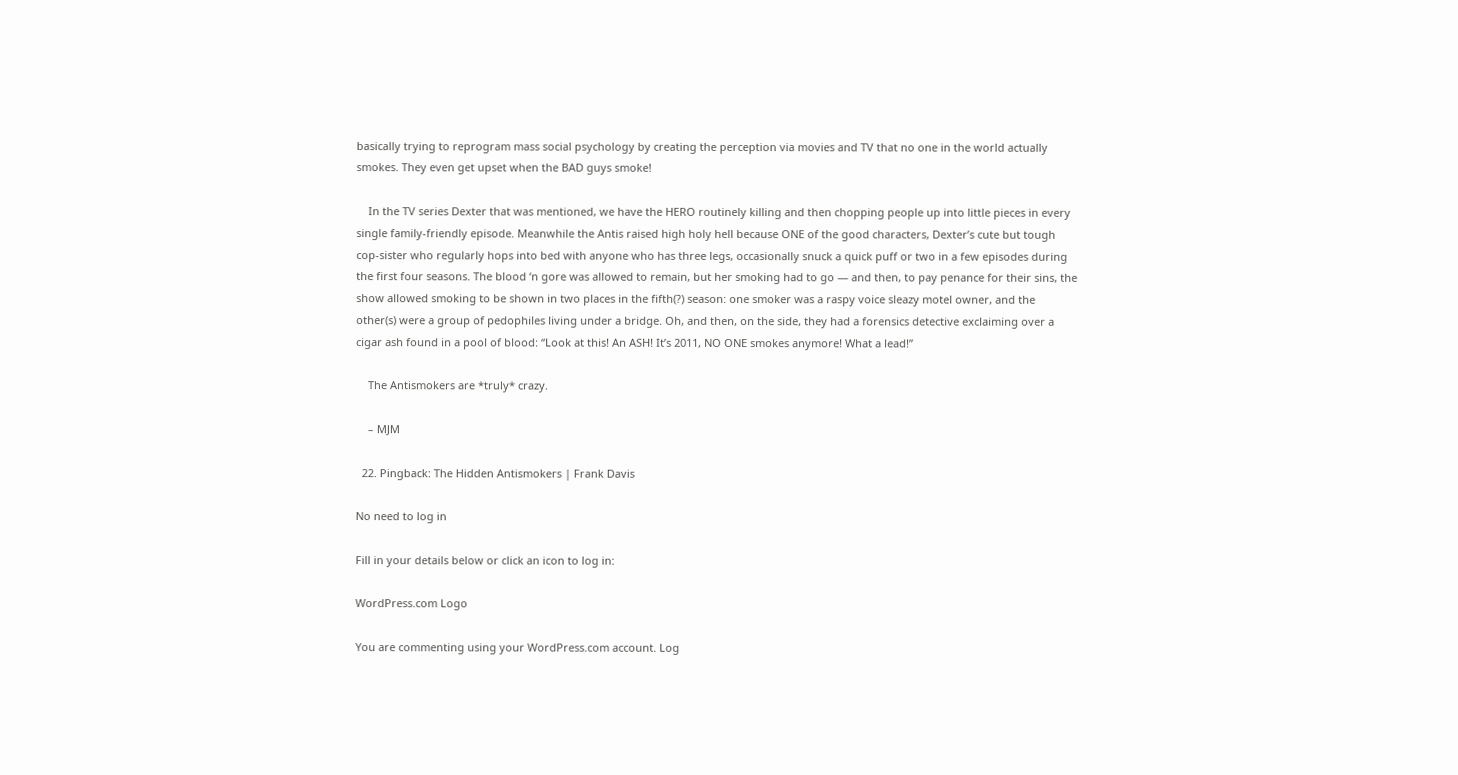basically trying to reprogram mass social psychology by creating the perception via movies and TV that no one in the world actually smokes. They even get upset when the BAD guys smoke!

    In the TV series Dexter that was mentioned, we have the HERO routinely killing and then chopping people up into little pieces in every single family-friendly episode. Meanwhile the Antis raised high holy hell because ONE of the good characters, Dexter’s cute but tough cop-sister who regularly hops into bed with anyone who has three legs, occasionally snuck a quick puff or two in a few episodes during the first four seasons. The blood ‘n gore was allowed to remain, but her smoking had to go — and then, to pay penance for their sins, the show allowed smoking to be shown in two places in the fifth(?) season: one smoker was a raspy voice sleazy motel owner, and the other(s) were a group of pedophiles living under a bridge. Oh, and then, on the side, they had a forensics detective exclaiming over a cigar ash found in a pool of blood: “Look at this! An ASH! It’s 2011, NO ONE smokes anymore! What a lead!”

    The Antismokers are *truly* crazy.

    – MJM

  22. Pingback: The Hidden Antismokers | Frank Davis

No need to log in

Fill in your details below or click an icon to log in:

WordPress.com Logo

You are commenting using your WordPress.com account. Log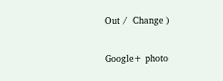Out /  Change )

Google+ photo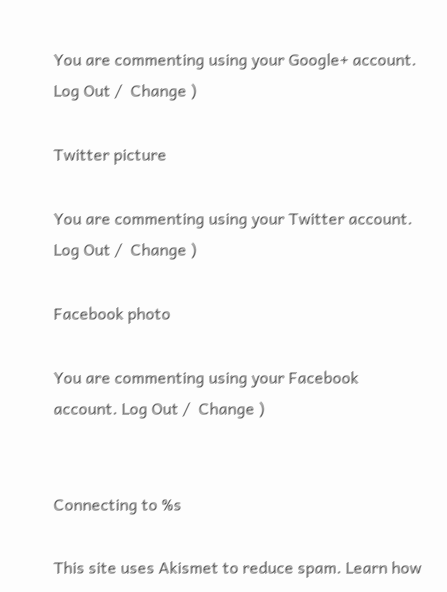You are commenting using your Google+ account. Log Out /  Change )

Twitter picture

You are commenting using your Twitter account. Log Out /  Change )

Facebook photo

You are commenting using your Facebook account. Log Out /  Change )


Connecting to %s

This site uses Akismet to reduce spam. Learn how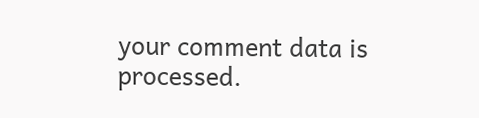your comment data is processed.